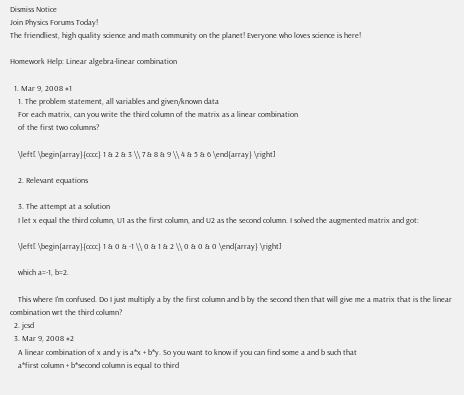Dismiss Notice
Join Physics Forums Today!
The friendliest, high quality science and math community on the planet! Everyone who loves science is here!

Homework Help: Linear algebra-linear combination

  1. Mar 9, 2008 #1
    1. The problem statement, all variables and given/known data
    For each matrix, can you write the third column of the matrix as a linear combination
    of the first two columns?

    \left[ \begin{array}{cccc} 1 & 2 & 3 \\ 7 & 8 & 9 \\ 4 & 5 & 6 \end{array} \right]

    2. Relevant equations

    3. The attempt at a solution
    I let x equal the third column, U1 as the first column, and U2 as the second column. I solved the augmented matrix and got:

    \left[ \begin{array}{cccc} 1 & 0 & -1 \\ 0 & 1 & 2 \\ 0 & 0 & 0 \end{array} \right]

    which a=-1, b=2.

    This where I'm confused. Do I just multiply a by the first column and b by the second then that will give me a matrix that is the linear combination wrt the third column?
  2. jcsd
  3. Mar 9, 2008 #2
    A linear combination of x and y is a*x + b*y. So you want to know if you can find some a and b such that
    a*first column + b*second column is equal to third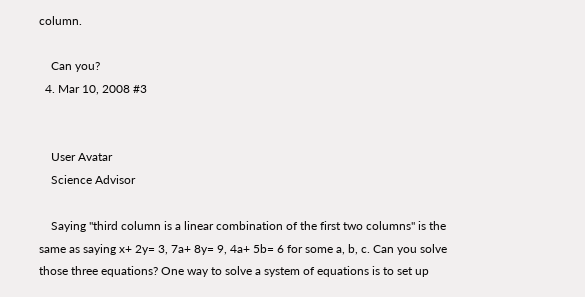column.

    Can you?
  4. Mar 10, 2008 #3


    User Avatar
    Science Advisor

    Saying "third column is a linear combination of the first two columns" is the same as saying x+ 2y= 3, 7a+ 8y= 9, 4a+ 5b= 6 for some a, b, c. Can you solve those three equations? One way to solve a system of equations is to set up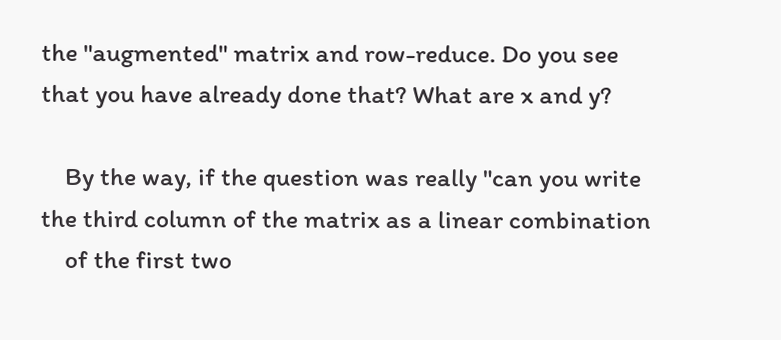the "augmented" matrix and row-reduce. Do you see that you have already done that? What are x and y?

    By the way, if the question was really "can you write the third column of the matrix as a linear combination
    of the first two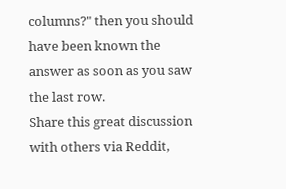columns?" then you should have been known the answer as soon as you saw the last row.
Share this great discussion with others via Reddit,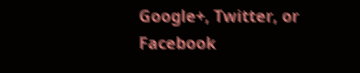Google+, Twitter, or Facebook